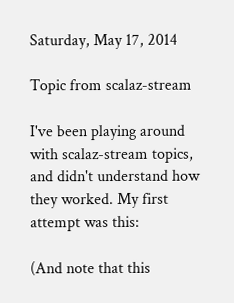Saturday, May 17, 2014

Topic from scalaz-stream

I've been playing around with scalaz-stream topics, and didn't understand how they worked. My first attempt was this:

(And note that this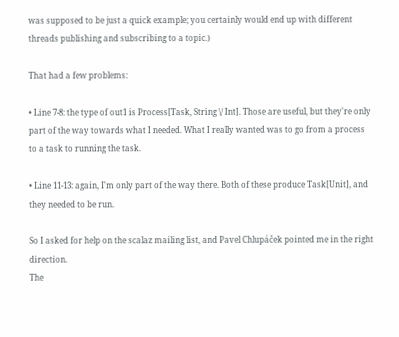was supposed to be just a quick example; you certainly would end up with different threads publishing and subscribing to a topic.)

That had a few problems:

• Line 7-8: the type of out1 is Process[Task, String \/ Int]. Those are useful, but they're only part of the way towards what I needed. What I really wanted was to go from a process to a task to running the task.

• Line 11-13: again, I'm only part of the way there. Both of these produce Task[Unit], and they needed to be run.

So I asked for help on the scalaz mailing list, and Pavel Chlupáček pointed me in the right direction.
The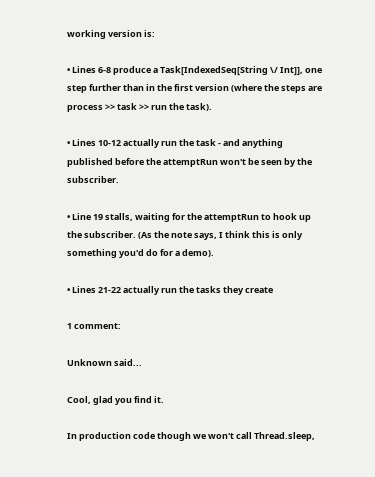working version is:

• Lines 6-8 produce a Task[IndexedSeq[String \/ Int]], one step further than in the first version (where the steps are process >> task >> run the task).

• Lines 10-12 actually run the task - and anything published before the attemptRun won't be seen by the subscriber.

• Line 19 stalls, waiting for the attemptRun to hook up the subscriber. (As the note says, I think this is only something you'd do for a demo).

• Lines 21-22 actually run the tasks they create

1 comment:

Unknown said...

Cool, glad you find it.

In production code though we won't call Thread.sleep,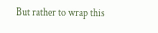But rather to wrap this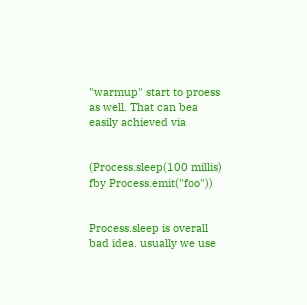"warmup" start to proess as well. That can bea easily achieved via


(Process.sleep(100 millis) fby Process.emit("foo"))


Process.sleep is overall bad idea. usually we use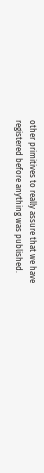other primitives to really assure that we have registered before anything was published.